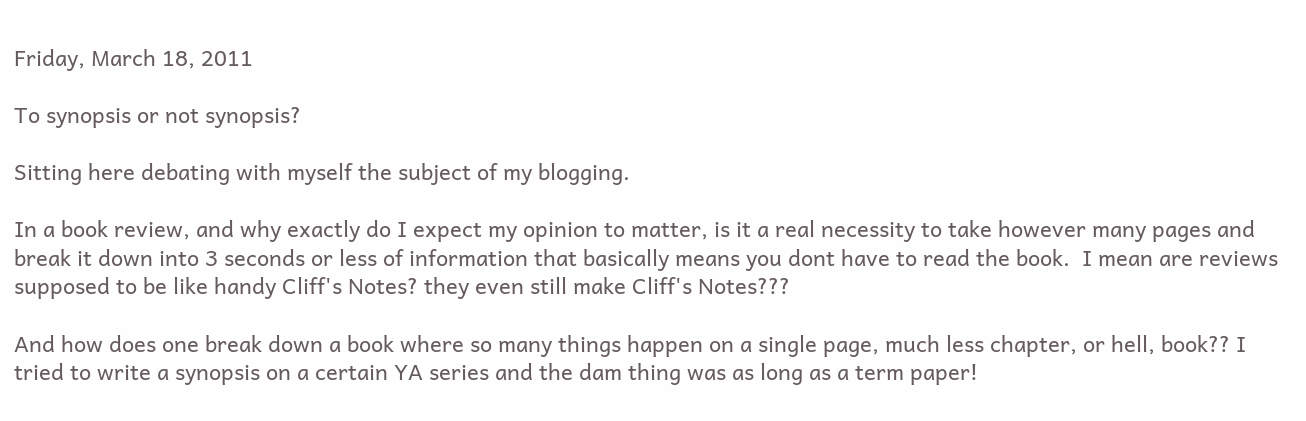Friday, March 18, 2011

To synopsis or not synopsis?

Sitting here debating with myself the subject of my blogging.

In a book review, and why exactly do I expect my opinion to matter, is it a real necessity to take however many pages and break it down into 3 seconds or less of information that basically means you dont have to read the book.  I mean are reviews supposed to be like handy Cliff's Notes? they even still make Cliff's Notes???

And how does one break down a book where so many things happen on a single page, much less chapter, or hell, book?? I tried to write a synopsis on a certain YA series and the dam thing was as long as a term paper!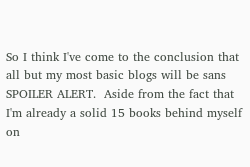So I think I've come to the conclusion that all but my most basic blogs will be sans SPOILER ALERT.  Aside from the fact that I'm already a solid 15 books behind myself on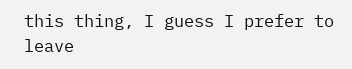this thing, I guess I prefer to leave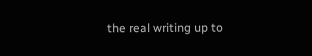the real writing up to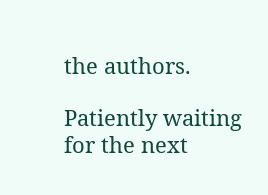the authors.

Patiently waiting for the next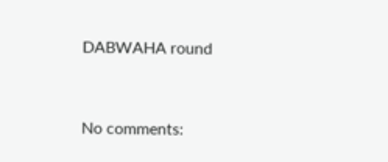DABWAHA round


No comments: